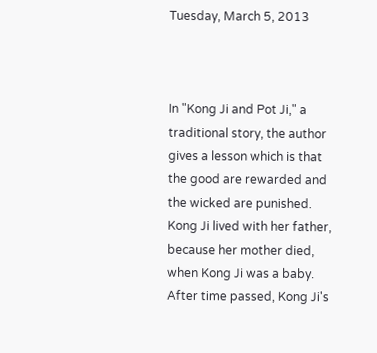Tuesday, March 5, 2013



In "Kong Ji and Pot Ji," a traditional story, the author gives a lesson which is that the good are rewarded and the wicked are punished.  Kong Ji lived with her father, because her mother died, when Kong Ji was a baby.  After time passed, Kong Ji's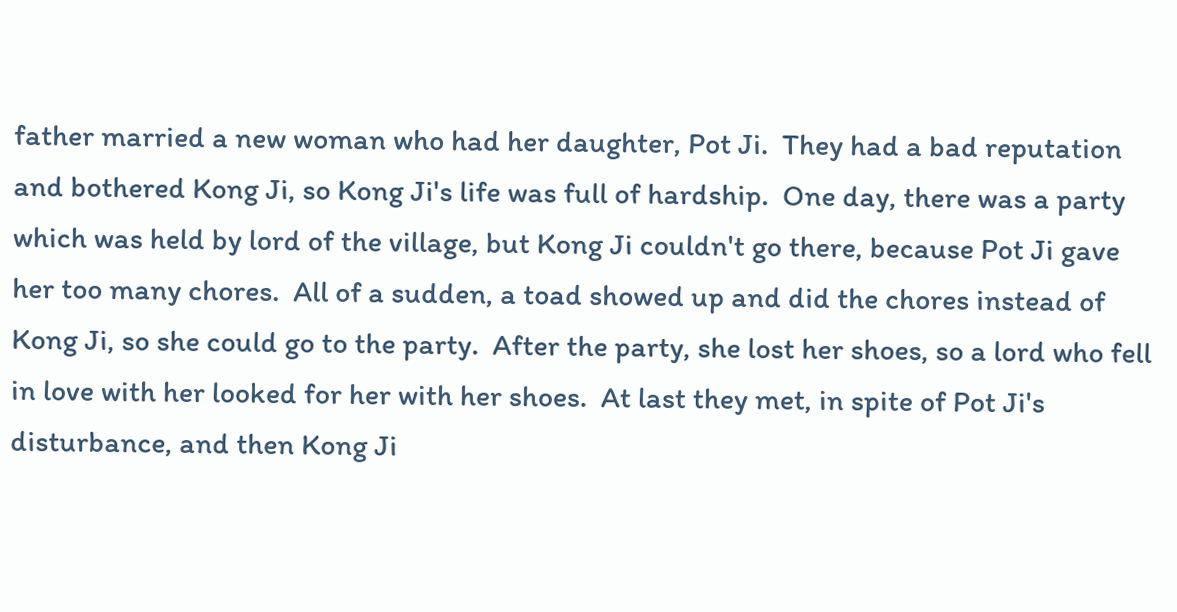father married a new woman who had her daughter, Pot Ji.  They had a bad reputation and bothered Kong Ji, so Kong Ji's life was full of hardship.  One day, there was a party which was held by lord of the village, but Kong Ji couldn't go there, because Pot Ji gave her too many chores.  All of a sudden, a toad showed up and did the chores instead of Kong Ji, so she could go to the party.  After the party, she lost her shoes, so a lord who fell in love with her looked for her with her shoes.  At last they met, in spite of Pot Ji's disturbance, and then Kong Ji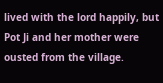lived with the lord happily, but Pot Ji and her mother were ousted from the village.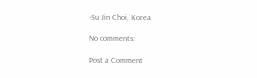-Su Jin Choi, Korea

No comments:

Post a Comment